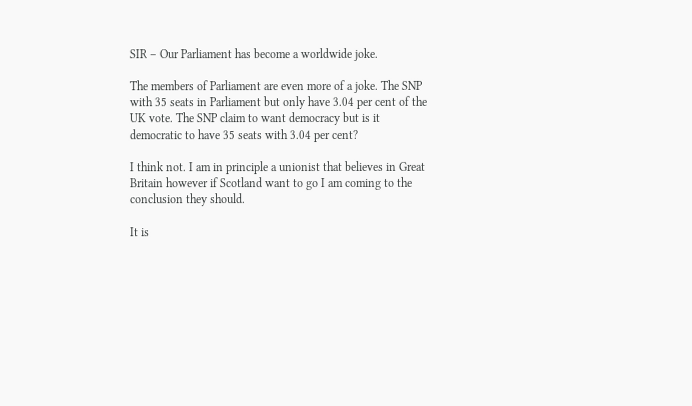SIR – Our Parliament has become a worldwide joke.

The members of Parliament are even more of a joke. The SNP with 35 seats in Parliament but only have 3.04 per cent of the UK vote. The SNP claim to want democracy but is it democratic to have 35 seats with 3.04 per cent?

I think not. I am in principle a unionist that believes in Great Britain however if Scotland want to go I am coming to the conclusion they should.

It is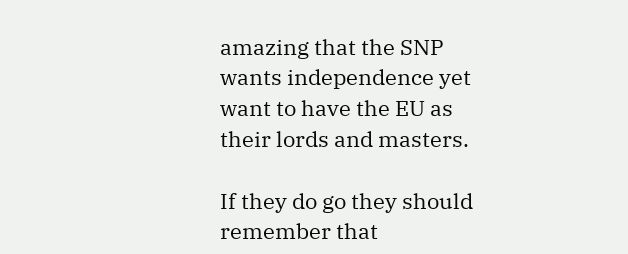amazing that the SNP wants independence yet want to have the EU as their lords and masters.

If they do go they should remember that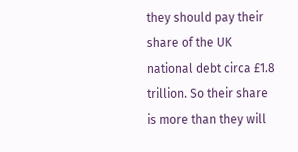they should pay their share of the UK national debt circa £1.8 trillion. So their share is more than they will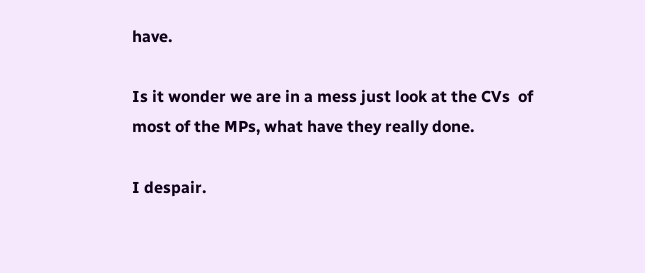have.

Is it wonder we are in a mess just look at the CVs  of most of the MPs, what have they really done.

I despair.